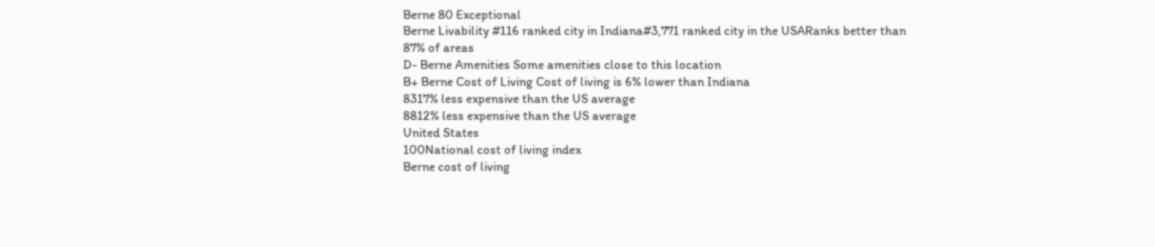Berne 80 Exceptional
Berne Livability #116 ranked city in Indiana#3,771 ranked city in the USARanks better than 87% of areas
D- Berne Amenities Some amenities close to this location
B+ Berne Cost of Living Cost of living is 6% lower than Indiana
8317% less expensive than the US average
8812% less expensive than the US average
United States
100National cost of living index
Berne cost of living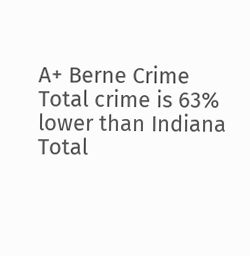A+ Berne Crime Total crime is 63% lower than Indiana
Total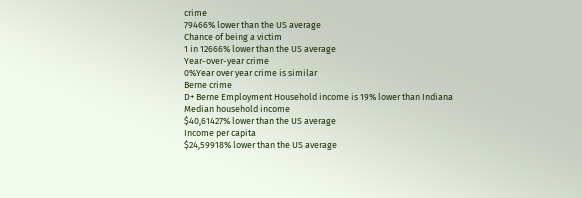crime
79466% lower than the US average
Chance of being a victim
1 in 12666% lower than the US average
Year-over-year crime
0%Year over year crime is similar
Berne crime
D+ Berne Employment Household income is 19% lower than Indiana
Median household income
$40,61427% lower than the US average
Income per capita
$24,59918% lower than the US average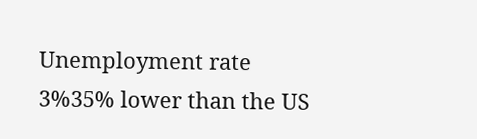Unemployment rate
3%35% lower than the US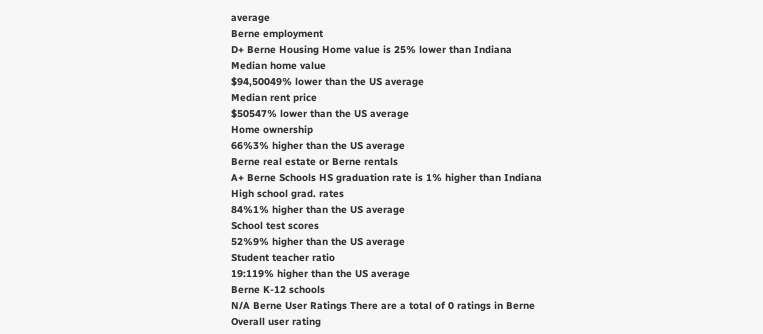average
Berne employment
D+ Berne Housing Home value is 25% lower than Indiana
Median home value
$94,50049% lower than the US average
Median rent price
$50547% lower than the US average
Home ownership
66%3% higher than the US average
Berne real estate or Berne rentals
A+ Berne Schools HS graduation rate is 1% higher than Indiana
High school grad. rates
84%1% higher than the US average
School test scores
52%9% higher than the US average
Student teacher ratio
19:119% higher than the US average
Berne K-12 schools
N/A Berne User Ratings There are a total of 0 ratings in Berne
Overall user rating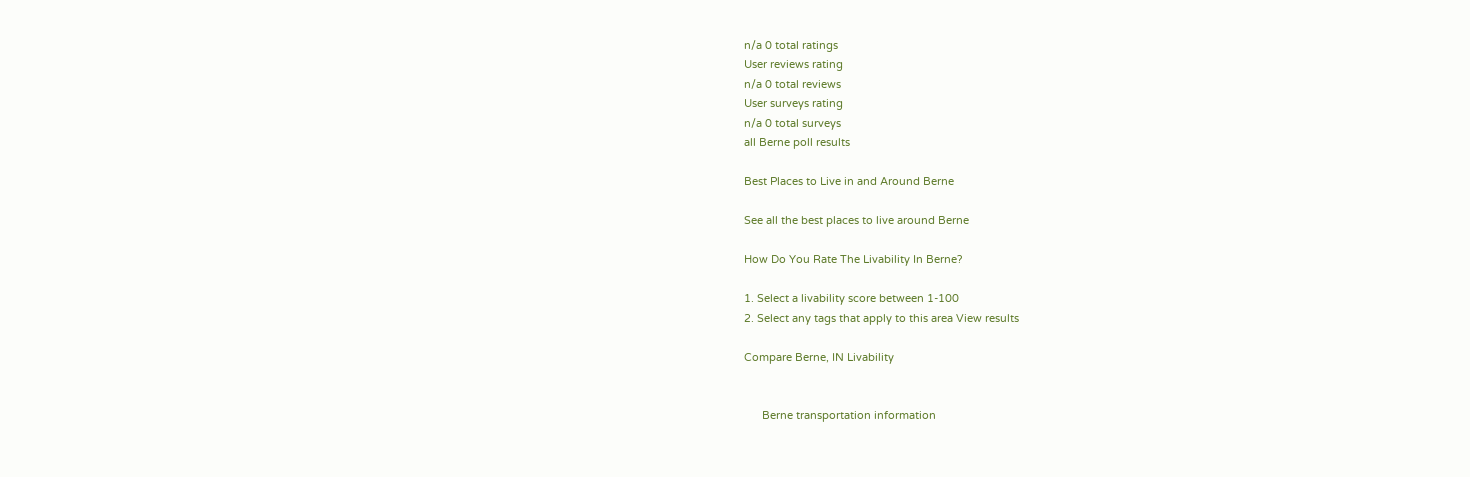n/a 0 total ratings
User reviews rating
n/a 0 total reviews
User surveys rating
n/a 0 total surveys
all Berne poll results

Best Places to Live in and Around Berne

See all the best places to live around Berne

How Do You Rate The Livability In Berne?

1. Select a livability score between 1-100
2. Select any tags that apply to this area View results

Compare Berne, IN Livability


      Berne transportation information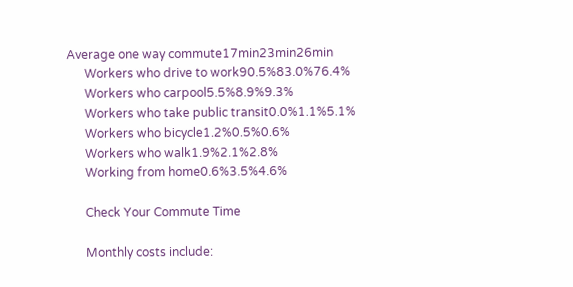Average one way commute17min23min26min
      Workers who drive to work90.5%83.0%76.4%
      Workers who carpool5.5%8.9%9.3%
      Workers who take public transit0.0%1.1%5.1%
      Workers who bicycle1.2%0.5%0.6%
      Workers who walk1.9%2.1%2.8%
      Working from home0.6%3.5%4.6%

      Check Your Commute Time

      Monthly costs include: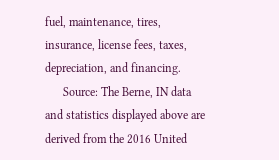fuel, maintenance, tires, insurance, license fees, taxes, depreciation, and financing.
      Source: The Berne, IN data and statistics displayed above are derived from the 2016 United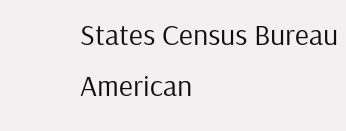States Census Bureau American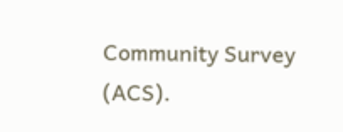Community Survey (ACS).